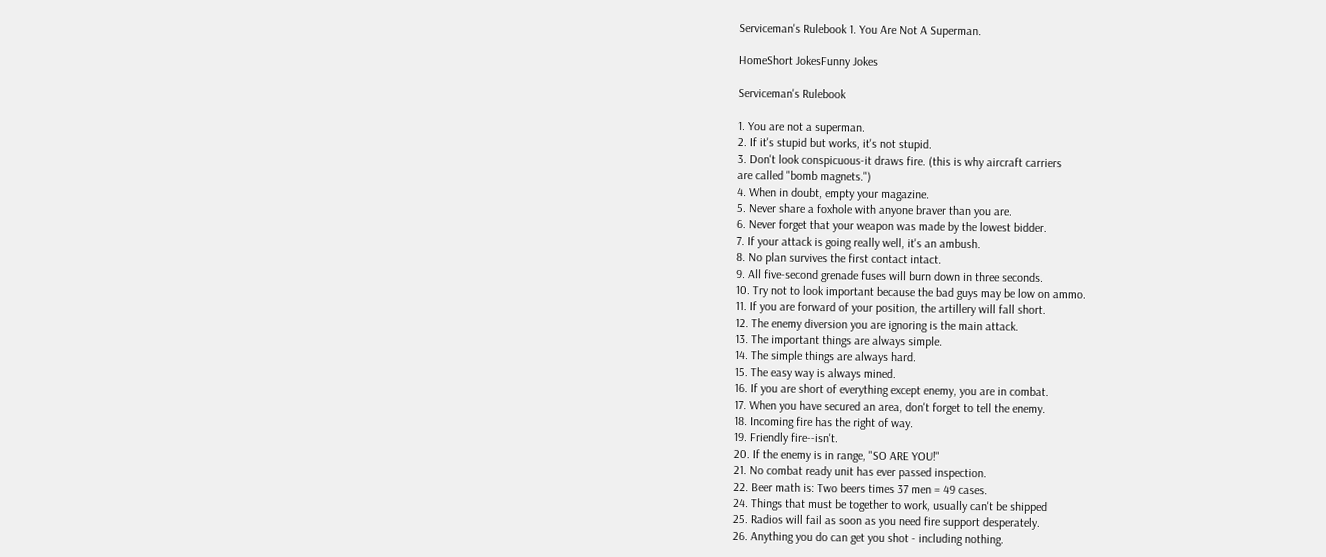Serviceman's Rulebook 1. You Are Not A Superman.

HomeShort JokesFunny Jokes

Serviceman's Rulebook

1. You are not a superman.
2. If it's stupid but works, it's not stupid.
3. Don't look conspicuous-it draws fire. (this is why aircraft carriers
are called "bomb magnets.")
4. When in doubt, empty your magazine.
5. Never share a foxhole with anyone braver than you are.
6. Never forget that your weapon was made by the lowest bidder.
7. If your attack is going really well, it's an ambush.
8. No plan survives the first contact intact.
9. All five-second grenade fuses will burn down in three seconds.
10. Try not to look important because the bad guys may be low on ammo.
11. If you are forward of your position, the artillery will fall short.
12. The enemy diversion you are ignoring is the main attack.
13. The important things are always simple.
14. The simple things are always hard.
15. The easy way is always mined.
16. If you are short of everything except enemy, you are in combat.
17. When you have secured an area, don't forget to tell the enemy.
18. Incoming fire has the right of way.
19. Friendly fire--isn't.
20. If the enemy is in range, "SO ARE YOU!"
21. No combat ready unit has ever passed inspection.
22. Beer math is: Two beers times 37 men = 49 cases.
24. Things that must be together to work, usually can't be shipped
25. Radios will fail as soon as you need fire support desperately.
26. Anything you do can get you shot - including nothing.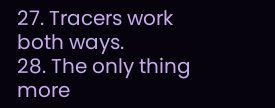27. Tracers work both ways.
28. The only thing more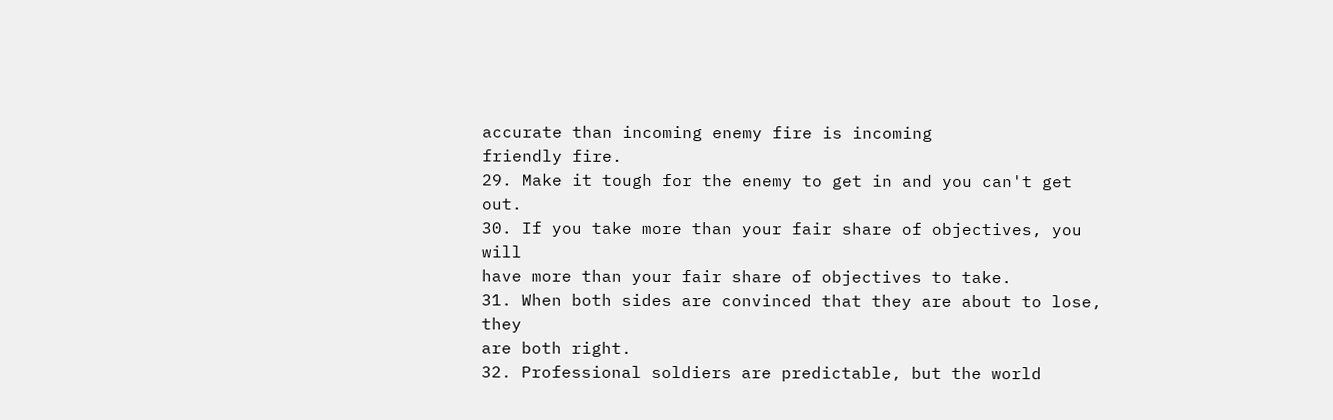accurate than incoming enemy fire is incoming
friendly fire.
29. Make it tough for the enemy to get in and you can't get out.
30. If you take more than your fair share of objectives, you will
have more than your fair share of objectives to take.
31. When both sides are convinced that they are about to lose, they
are both right.
32. Professional soldiers are predictable, but the world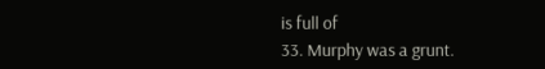is full of
33. Murphy was a grunt.